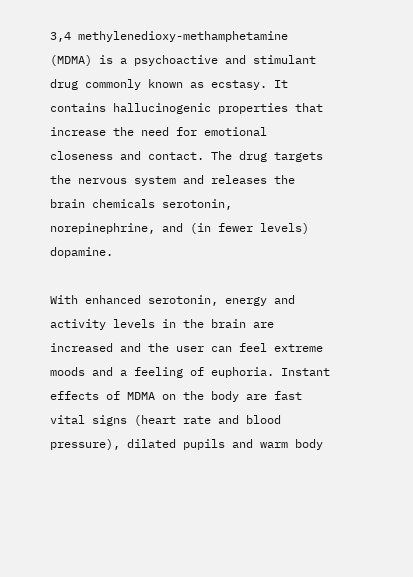3,4 methylenedioxy-methamphetamine (MDMA) is a psychoactive and stimulant drug commonly known as ecstasy. It contains hallucinogenic properties that increase the need for emotional closeness and contact. The drug targets the nervous system and releases the brain chemicals serotonin, norepinephrine, and (in fewer levels) dopamine.

With enhanced serotonin, energy and activity levels in the brain are increased and the user can feel extreme moods and a feeling of euphoria. Instant effects of MDMA on the body are fast vital signs (heart rate and blood pressure), dilated pupils and warm body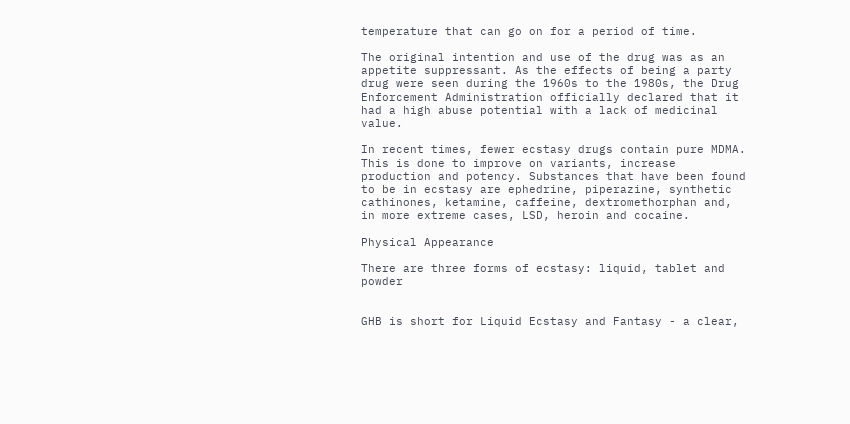temperature that can go on for a period of time.

The original intention and use of the drug was as an appetite suppressant. As the effects of being a party drug were seen during the 1960s to the 1980s, the Drug Enforcement Administration officially declared that it had a high abuse potential with a lack of medicinal value.

In recent times, fewer ecstasy drugs contain pure MDMA. This is done to improve on variants, increase production and potency. Substances that have been found to be in ecstasy are ephedrine, piperazine, synthetic cathinones, ketamine, caffeine, dextromethorphan and, in more extreme cases, LSD, heroin and cocaine.

Physical Appearance

There are three forms of ecstasy: liquid, tablet and powder


GHB is short for Liquid Ecstasy and Fantasy - a clear,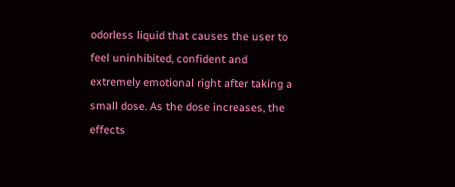odorless liquid that causes the user to feel uninhibited, confident and extremely emotional right after taking a small dose. As the dose increases, the effects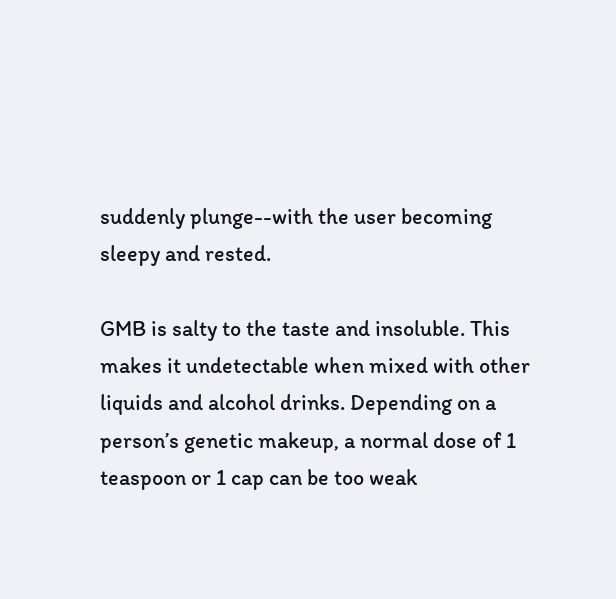suddenly plunge--with the user becoming sleepy and rested.

GMB is salty to the taste and insoluble. This makes it undetectable when mixed with other liquids and alcohol drinks. Depending on a person’s genetic makeup, a normal dose of 1 teaspoon or 1 cap can be too weak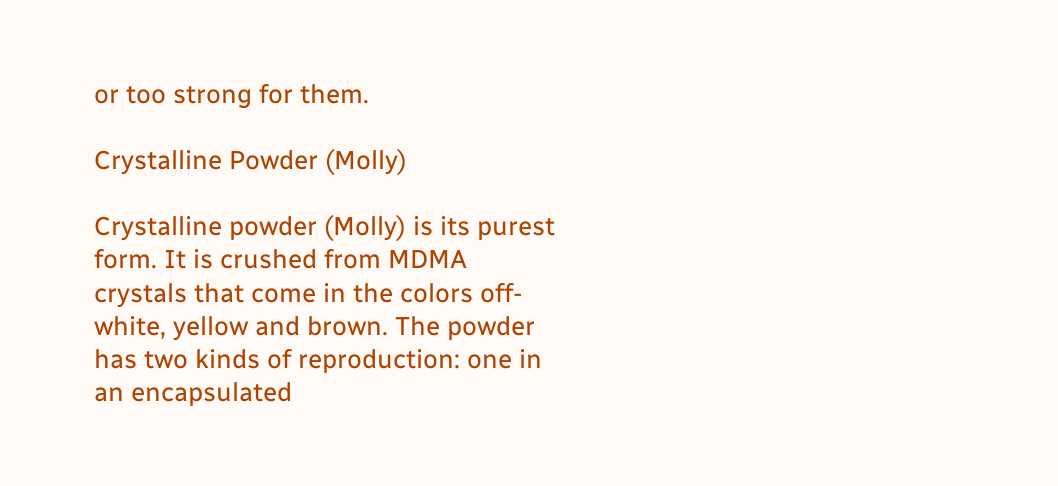or too strong for them.

Crystalline Powder (Molly)

Crystalline powder (Molly) is its purest form. It is crushed from MDMA crystals that come in the colors off-white, yellow and brown. The powder has two kinds of reproduction: one in an encapsulated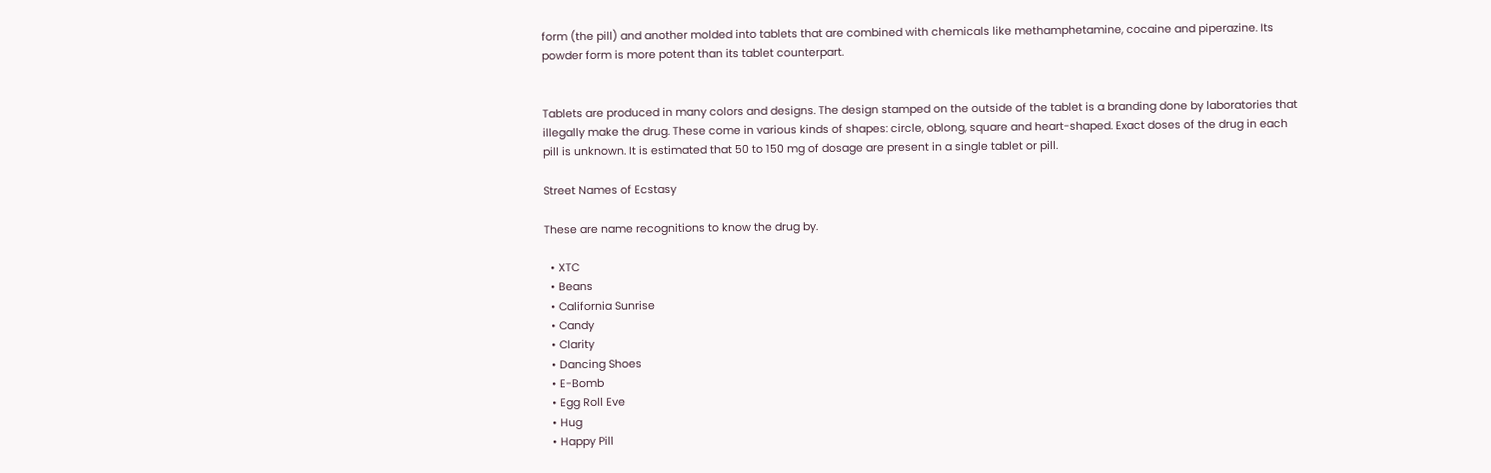form (the pill) and another molded into tablets that are combined with chemicals like methamphetamine, cocaine and piperazine. Its powder form is more potent than its tablet counterpart.


Tablets are produced in many colors and designs. The design stamped on the outside of the tablet is a branding done by laboratories that illegally make the drug. These come in various kinds of shapes: circle, oblong, square and heart-shaped. Exact doses of the drug in each pill is unknown. It is estimated that 50 to 150 mg of dosage are present in a single tablet or pill.

Street Names of Ecstasy

These are name recognitions to know the drug by.

  • XTC
  • Beans
  • California Sunrise
  • Candy
  • Clarity
  • Dancing Shoes
  • E-Bomb
  • Egg Roll Eve
  • Hug
  • Happy Pill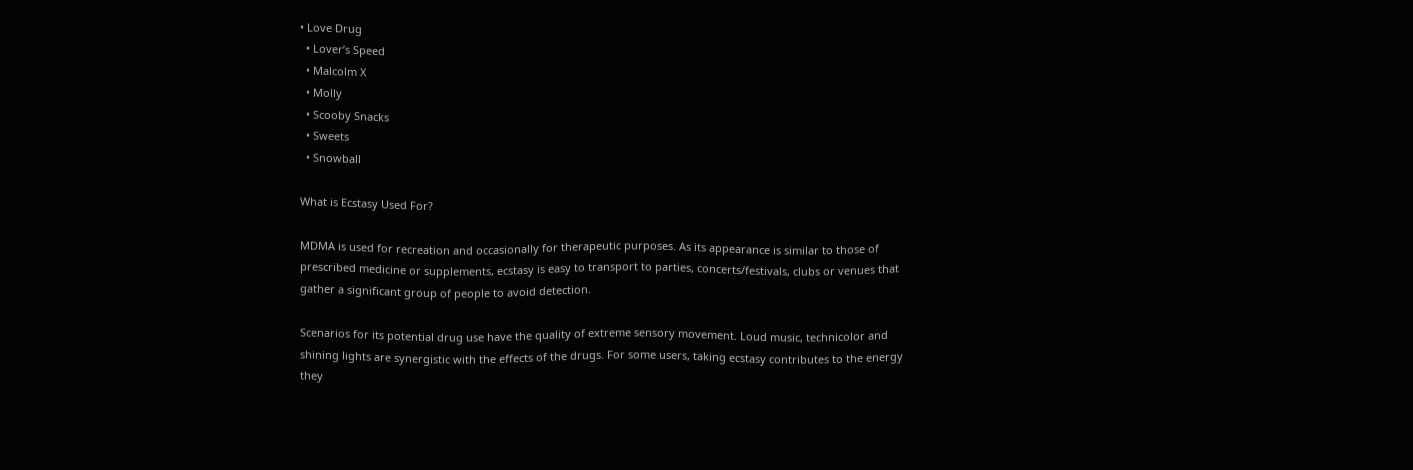• Love Drug
  • Lover’s Speed
  • Malcolm X
  • Molly
  • Scooby Snacks
  • Sweets
  • Snowball

What is Ecstasy Used For?

MDMA is used for recreation and occasionally for therapeutic purposes. As its appearance is similar to those of prescribed medicine or supplements, ecstasy is easy to transport to parties, concerts/festivals, clubs or venues that gather a significant group of people to avoid detection.

Scenarios for its potential drug use have the quality of extreme sensory movement. Loud music, technicolor and shining lights are synergistic with the effects of the drugs. For some users, taking ecstasy contributes to the energy they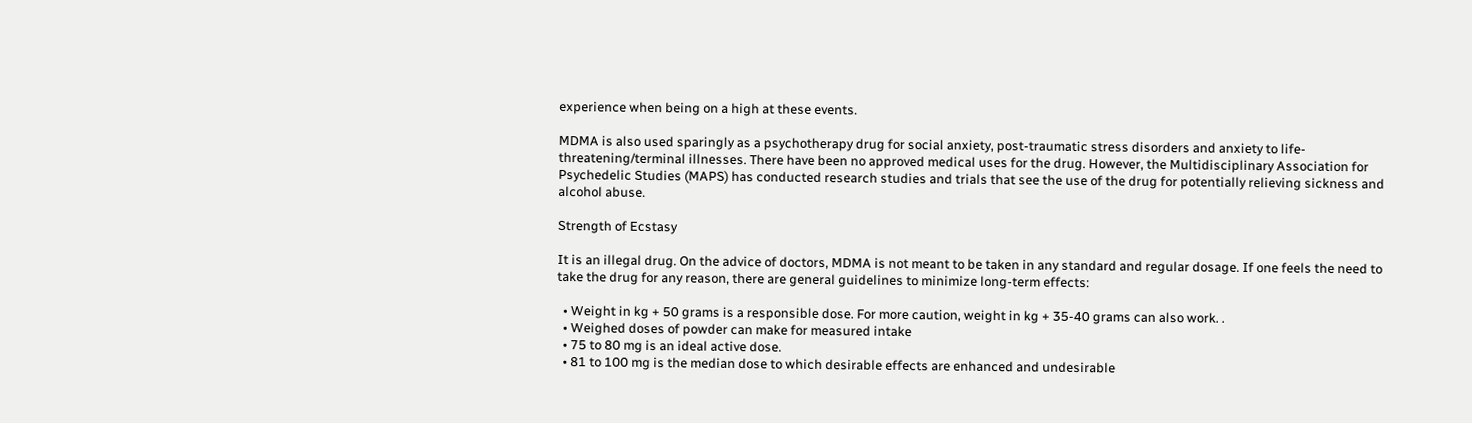experience when being on a high at these events.

MDMA is also used sparingly as a psychotherapy drug for social anxiety, post-traumatic stress disorders and anxiety to life-threatening/terminal illnesses. There have been no approved medical uses for the drug. However, the Multidisciplinary Association for Psychedelic Studies (MAPS) has conducted research studies and trials that see the use of the drug for potentially relieving sickness and alcohol abuse.

Strength of Ecstasy

It is an illegal drug. On the advice of doctors, MDMA is not meant to be taken in any standard and regular dosage. If one feels the need to take the drug for any reason, there are general guidelines to minimize long-term effects:

  • Weight in kg + 50 grams is a responsible dose. For more caution, weight in kg + 35-40 grams can also work. .
  • Weighed doses of powder can make for measured intake
  • 75 to 80 mg is an ideal active dose.
  • 81 to 100 mg is the median dose to which desirable effects are enhanced and undesirable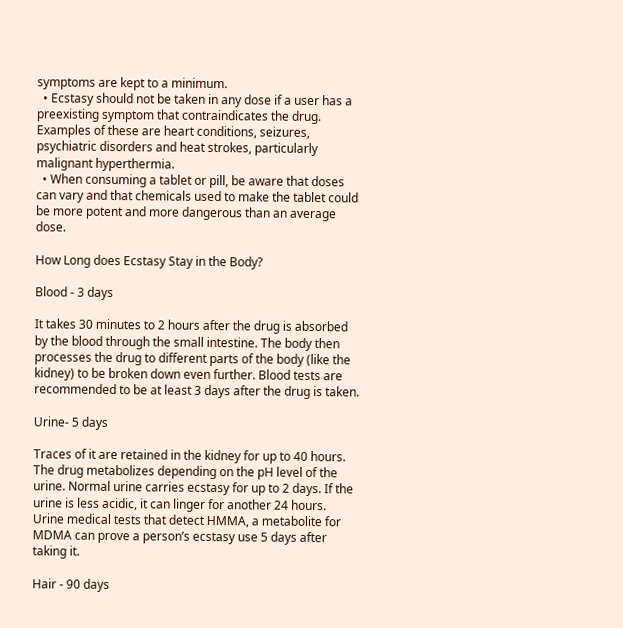symptoms are kept to a minimum.
  • Ecstasy should not be taken in any dose if a user has a preexisting symptom that contraindicates the drug. Examples of these are heart conditions, seizures, psychiatric disorders and heat strokes, particularly malignant hyperthermia.
  • When consuming a tablet or pill, be aware that doses can vary and that chemicals used to make the tablet could be more potent and more dangerous than an average dose.

How Long does Ecstasy Stay in the Body?

Blood - 3 days

It takes 30 minutes to 2 hours after the drug is absorbed by the blood through the small intestine. The body then processes the drug to different parts of the body (like the kidney) to be broken down even further. Blood tests are recommended to be at least 3 days after the drug is taken.

Urine- 5 days

Traces of it are retained in the kidney for up to 40 hours. The drug metabolizes depending on the pH level of the urine. Normal urine carries ecstasy for up to 2 days. If the urine is less acidic, it can linger for another 24 hours. Urine medical tests that detect HMMA, a metabolite for MDMA can prove a person’s ecstasy use 5 days after taking it.

Hair - 90 days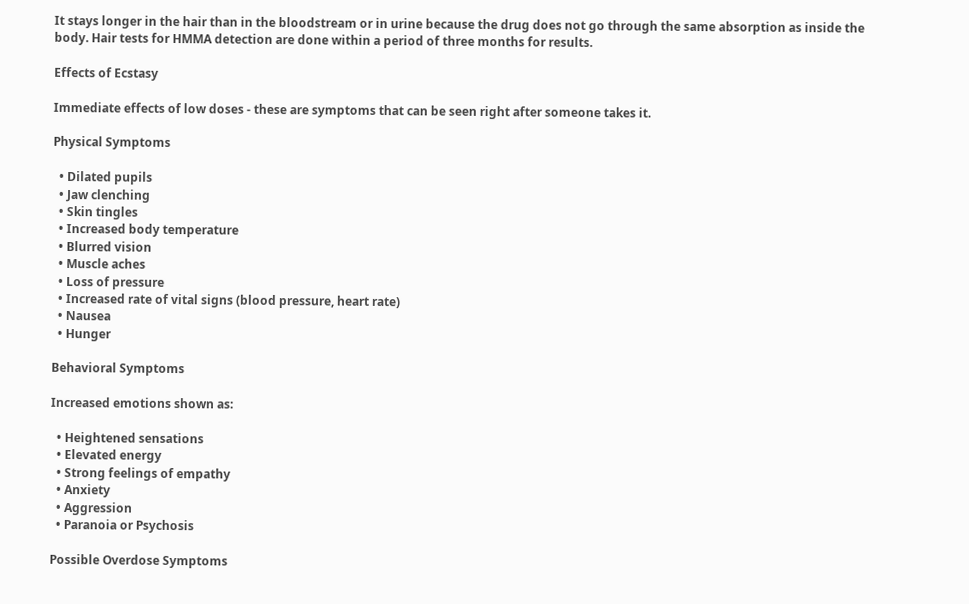It stays longer in the hair than in the bloodstream or in urine because the drug does not go through the same absorption as inside the body. Hair tests for HMMA detection are done within a period of three months for results.

Effects of Ecstasy

Immediate effects of low doses - these are symptoms that can be seen right after someone takes it.

Physical Symptoms

  • Dilated pupils
  • Jaw clenching
  • Skin tingles
  • Increased body temperature
  • Blurred vision
  • Muscle aches
  • Loss of pressure
  • Increased rate of vital signs (blood pressure, heart rate)
  • Nausea
  • Hunger

Behavioral Symptoms

Increased emotions shown as:

  • Heightened sensations
  • Elevated energy
  • Strong feelings of empathy
  • Anxiety
  • Aggression
  • Paranoia or Psychosis

Possible Overdose Symptoms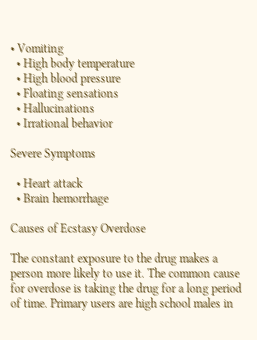• Vomiting
  • High body temperature
  • High blood pressure
  • Floating sensations
  • Hallucinations
  • Irrational behavior

Severe Symptoms

  • Heart attack
  • Brain hemorrhage

Causes of Ecstasy Overdose

The constant exposure to the drug makes a person more likely to use it. The common cause for overdose is taking the drug for a long period of time. Primary users are high school males in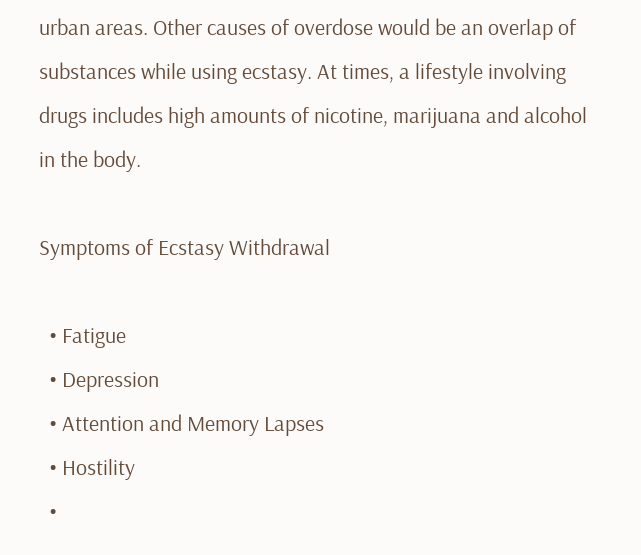urban areas. Other causes of overdose would be an overlap of substances while using ecstasy. At times, a lifestyle involving drugs includes high amounts of nicotine, marijuana and alcohol in the body.

Symptoms of Ecstasy Withdrawal

  • Fatigue
  • Depression
  • Attention and Memory Lapses
  • Hostility
  •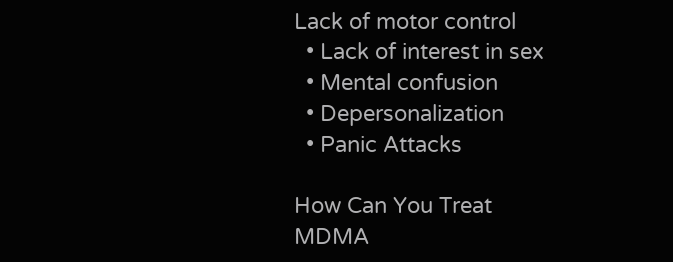Lack of motor control
  • Lack of interest in sex
  • Mental confusion
  • Depersonalization
  • Panic Attacks

How Can You Treat MDMA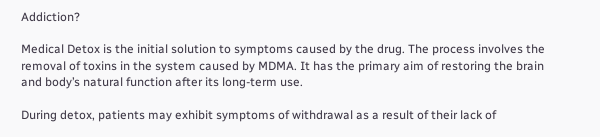Addiction?

Medical Detox is the initial solution to symptoms caused by the drug. The process involves the removal of toxins in the system caused by MDMA. It has the primary aim of restoring the brain and body’s natural function after its long-term use.

During detox, patients may exhibit symptoms of withdrawal as a result of their lack of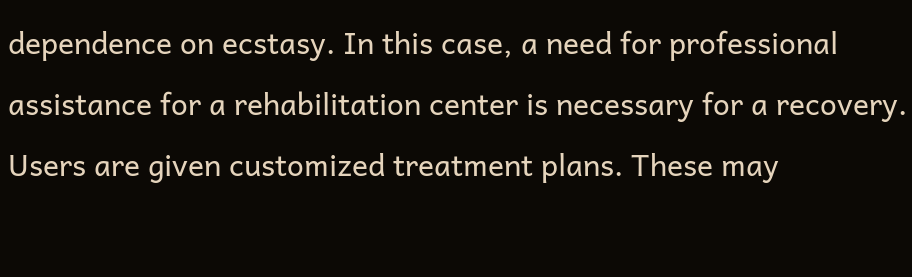dependence on ecstasy. In this case, a need for professional assistance for a rehabilitation center is necessary for a recovery. Users are given customized treatment plans. These may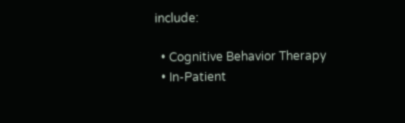include:

  • Cognitive Behavior Therapy
  • In-Patient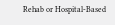Rehab or Hospital-Based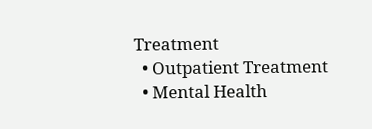Treatment
  • Outpatient Treatment
  • Mental Health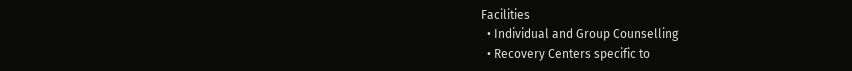Facilities
  • Individual and Group Counselling
  • Recovery Centers specific to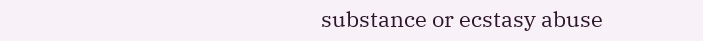substance or ecstasy abuse